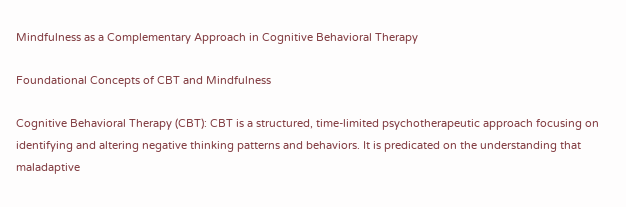Mindfulness as a Complementary Approach in Cognitive Behavioral Therapy

Foundational Concepts of CBT and Mindfulness

Cognitive Behavioral Therapy (CBT): CBT is a structured, time-limited psychotherapeutic approach focusing on identifying and altering negative thinking patterns and behaviors. It is predicated on the understanding that maladaptive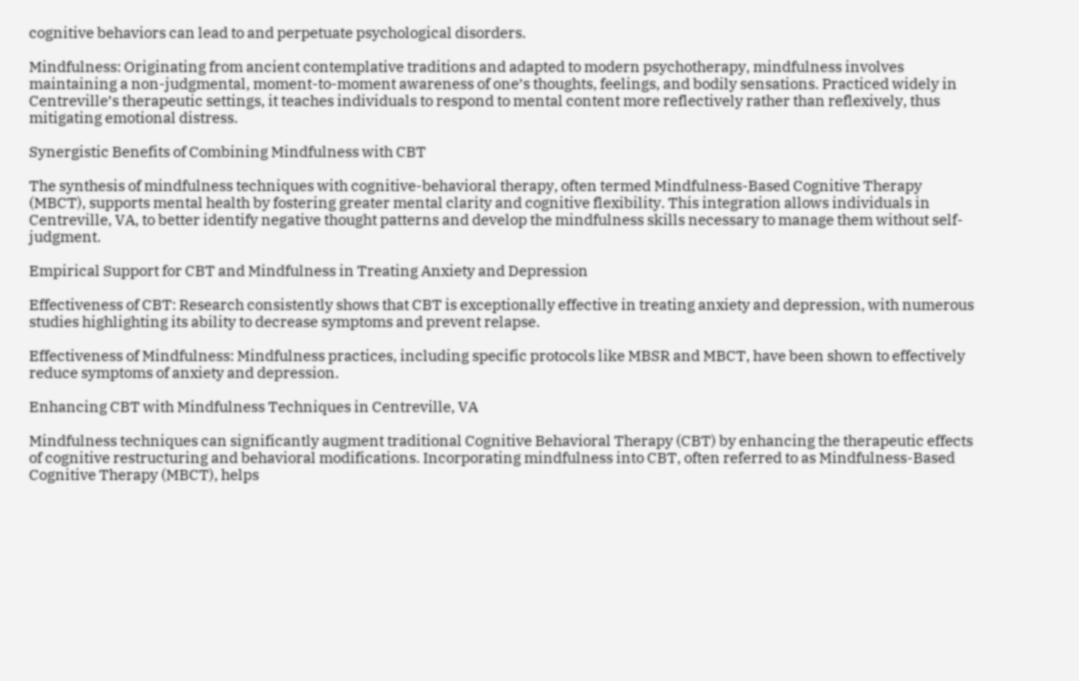cognitive behaviors can lead to and perpetuate psychological disorders.

Mindfulness: Originating from ancient contemplative traditions and adapted to modern psychotherapy, mindfulness involves maintaining a non-judgmental, moment-to-moment awareness of one’s thoughts, feelings, and bodily sensations. Practiced widely in Centreville’s therapeutic settings, it teaches individuals to respond to mental content more reflectively rather than reflexively, thus mitigating emotional distress.

Synergistic Benefits of Combining Mindfulness with CBT

The synthesis of mindfulness techniques with cognitive-behavioral therapy, often termed Mindfulness-Based Cognitive Therapy (MBCT), supports mental health by fostering greater mental clarity and cognitive flexibility. This integration allows individuals in Centreville, VA, to better identify negative thought patterns and develop the mindfulness skills necessary to manage them without self-judgment.

Empirical Support for CBT and Mindfulness in Treating Anxiety and Depression

Effectiveness of CBT: Research consistently shows that CBT is exceptionally effective in treating anxiety and depression, with numerous studies highlighting its ability to decrease symptoms and prevent relapse.

Effectiveness of Mindfulness: Mindfulness practices, including specific protocols like MBSR and MBCT, have been shown to effectively reduce symptoms of anxiety and depression.

Enhancing CBT with Mindfulness Techniques in Centreville, VA

Mindfulness techniques can significantly augment traditional Cognitive Behavioral Therapy (CBT) by enhancing the therapeutic effects of cognitive restructuring and behavioral modifications. Incorporating mindfulness into CBT, often referred to as Mindfulness-Based Cognitive Therapy (MBCT), helps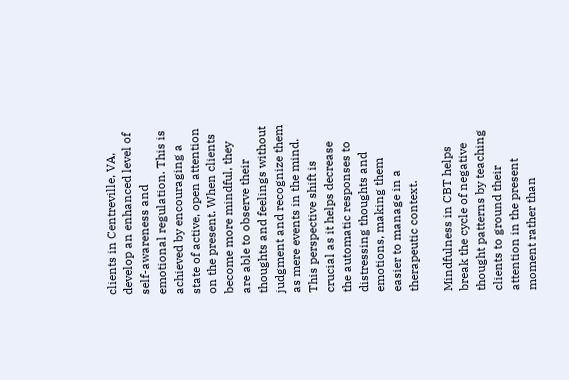clients in Centreville, VA, develop an enhanced level of self-awareness and emotional regulation. This is achieved by encouraging a state of active, open attention on the present. When clients become more mindful, they are able to observe their thoughts and feelings without judgment and recognize them as mere events in the mind. This perspective shift is crucial as it helps decrease the automatic responses to distressing thoughts and emotions, making them easier to manage in a therapeutic context.

Mindfulness in CBT helps break the cycle of negative thought patterns by teaching clients to ground their attention in the present moment rather than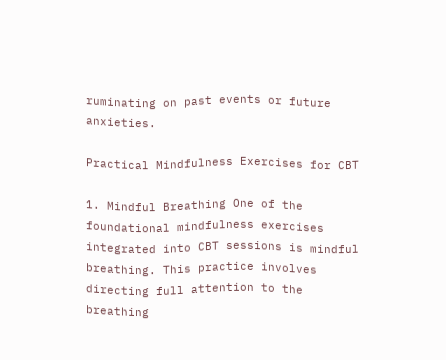ruminating on past events or future anxieties.

Practical Mindfulness Exercises for CBT

1. Mindful Breathing One of the foundational mindfulness exercises integrated into CBT sessions is mindful breathing. This practice involves directing full attention to the breathing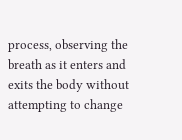process, observing the breath as it enters and exits the body without attempting to change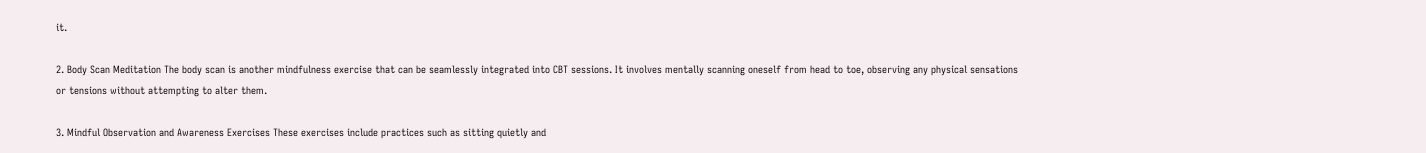it.

2. Body Scan Meditation The body scan is another mindfulness exercise that can be seamlessly integrated into CBT sessions. It involves mentally scanning oneself from head to toe, observing any physical sensations or tensions without attempting to alter them.

3. Mindful Observation and Awareness Exercises These exercises include practices such as sitting quietly and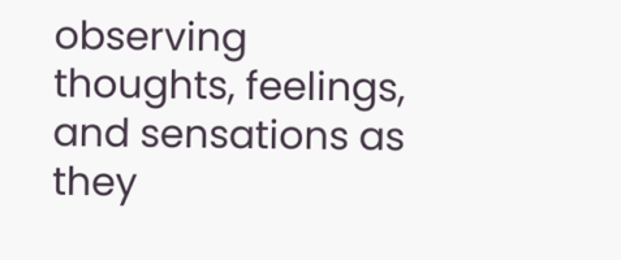observing thoughts, feelings, and sensations as they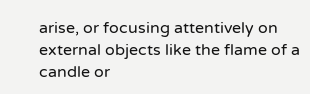arise, or focusing attentively on external objects like the flame of a candle or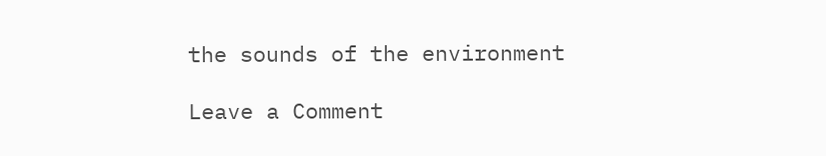the sounds of the environment

Leave a Comment